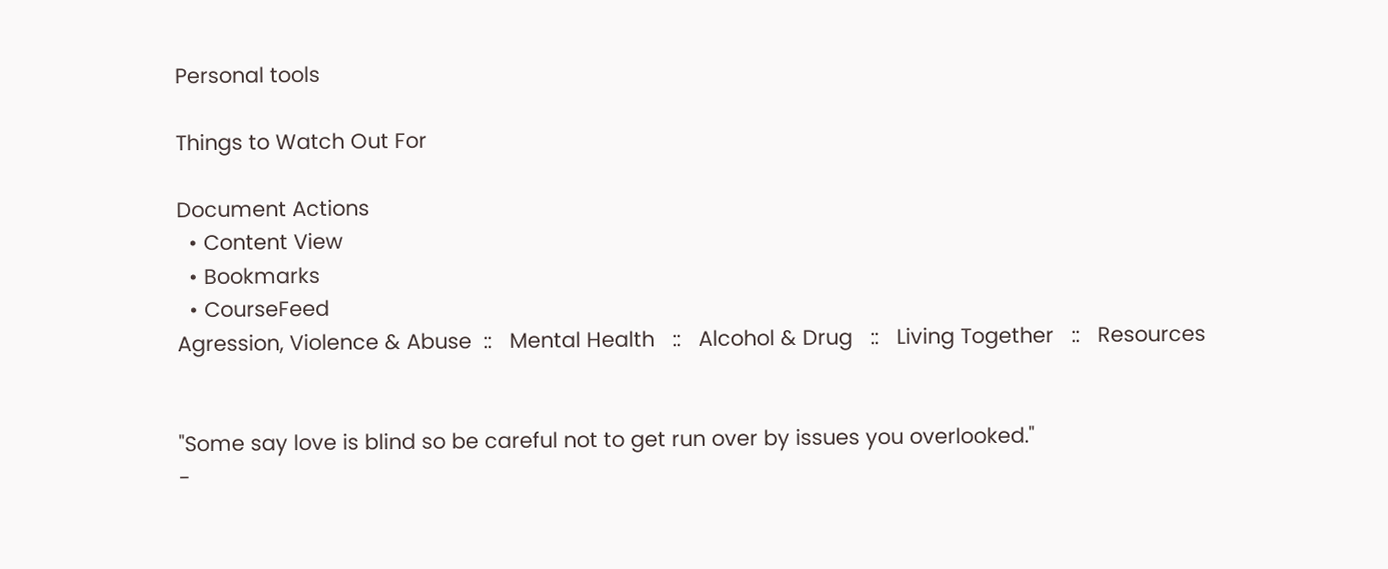Personal tools

Things to Watch Out For

Document Actions
  • Content View
  • Bookmarks
  • CourseFeed
Agression, Violence & Abuse  ::   Mental Health   ::   Alcohol & Drug   ::   Living Together   ::   Resources


"Some say love is blind so be careful not to get run over by issues you overlooked."
-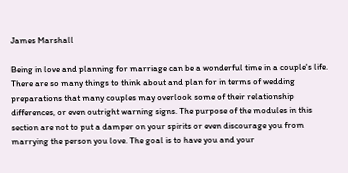James Marshall

Being in love and planning for marriage can be a wonderful time in a couple's life. There are so many things to think about and plan for in terms of wedding preparations that many couples may overlook some of their relationship differences, or even outright warning signs. The purpose of the modules in this section are not to put a damper on your spirits or even discourage you from marrying the person you love. The goal is to have you and your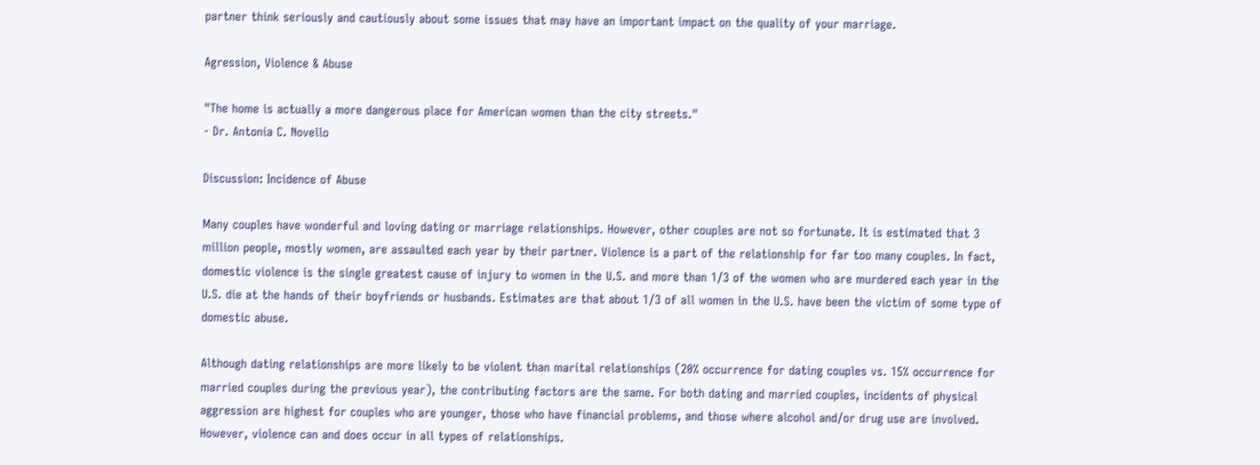partner think seriously and cautiously about some issues that may have an important impact on the quality of your marriage.

Agression, Violence & Abuse

"The home is actually a more dangerous place for American women than the city streets."
- Dr. Antonia C. Novello

Discussion: Incidence of Abuse

Many couples have wonderful and loving dating or marriage relationships. However, other couples are not so fortunate. It is estimated that 3 million people, mostly women, are assaulted each year by their partner. Violence is a part of the relationship for far too many couples. In fact, domestic violence is the single greatest cause of injury to women in the U.S. and more than 1/3 of the women who are murdered each year in the U.S. die at the hands of their boyfriends or husbands. Estimates are that about 1/3 of all women in the U.S. have been the victim of some type of domestic abuse.

Although dating relationships are more likely to be violent than marital relationships (20% occurrence for dating couples vs. 15% occurrence for married couples during the previous year), the contributing factors are the same. For both dating and married couples, incidents of physical aggression are highest for couples who are younger, those who have financial problems, and those where alcohol and/or drug use are involved. However, violence can and does occur in all types of relationships.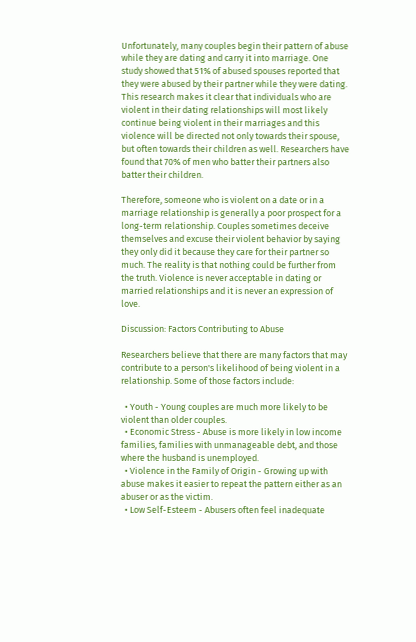Unfortunately, many couples begin their pattern of abuse while they are dating and carry it into marriage. One study showed that 51% of abused spouses reported that they were abused by their partner while they were dating. This research makes it clear that individuals who are violent in their dating relationships will most likely continue being violent in their marriages and this violence will be directed not only towards their spouse, but often towards their children as well. Researchers have found that 70% of men who batter their partners also batter their children.

Therefore, someone who is violent on a date or in a marriage relationship is generally a poor prospect for a long-term relationship. Couples sometimes deceive themselves and excuse their violent behavior by saying they only did it because they care for their partner so much. The reality is that nothing could be further from the truth. Violence is never acceptable in dating or married relationships and it is never an expression of love.

Discussion: Factors Contributing to Abuse

Researchers believe that there are many factors that may contribute to a person's likelihood of being violent in a relationship. Some of those factors include:

  • Youth - Young couples are much more likely to be violent than older couples.
  • Economic Stress - Abuse is more likely in low income families, families with unmanageable debt, and those where the husband is unemployed.
  • Violence in the Family of Origin - Growing up with abuse makes it easier to repeat the pattern either as an abuser or as the victim.
  • Low Self-Esteem - Abusers often feel inadequate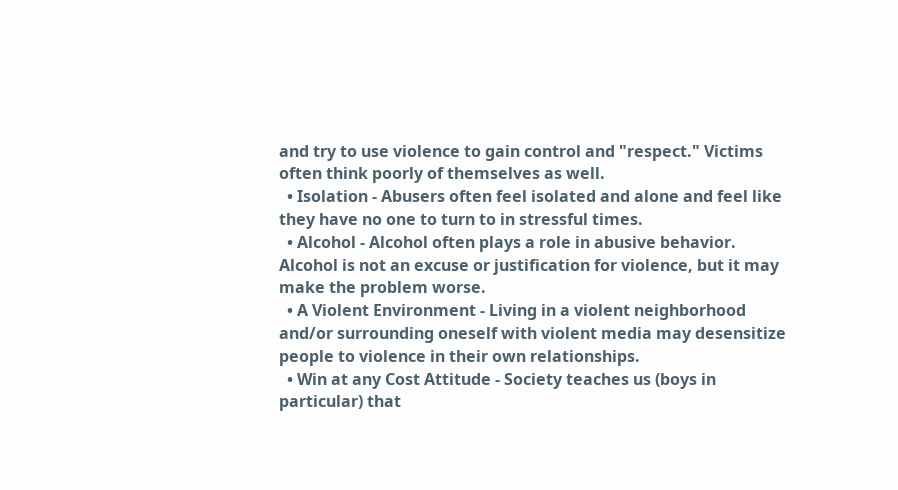and try to use violence to gain control and "respect." Victims often think poorly of themselves as well.
  • Isolation - Abusers often feel isolated and alone and feel like they have no one to turn to in stressful times.
  • Alcohol - Alcohol often plays a role in abusive behavior. Alcohol is not an excuse or justification for violence, but it may make the problem worse.
  • A Violent Environment - Living in a violent neighborhood and/or surrounding oneself with violent media may desensitize people to violence in their own relationships.
  • Win at any Cost Attitude - Society teaches us (boys in particular) that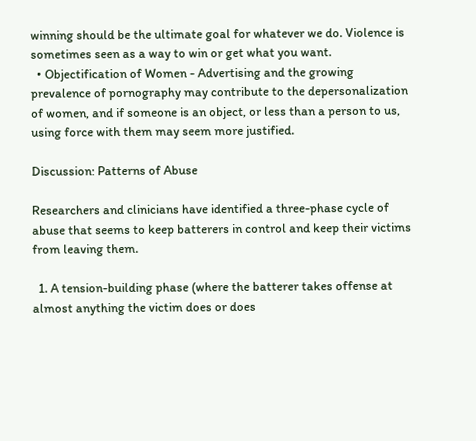winning should be the ultimate goal for whatever we do. Violence is sometimes seen as a way to win or get what you want.
  • Objectification of Women - Advertising and the growing prevalence of pornography may contribute to the depersonalization of women, and if someone is an object, or less than a person to us, using force with them may seem more justified.

Discussion: Patterns of Abuse

Researchers and clinicians have identified a three-phase cycle of abuse that seems to keep batterers in control and keep their victims from leaving them.

  1. A tension-building phase (where the batterer takes offense at almost anything the victim does or does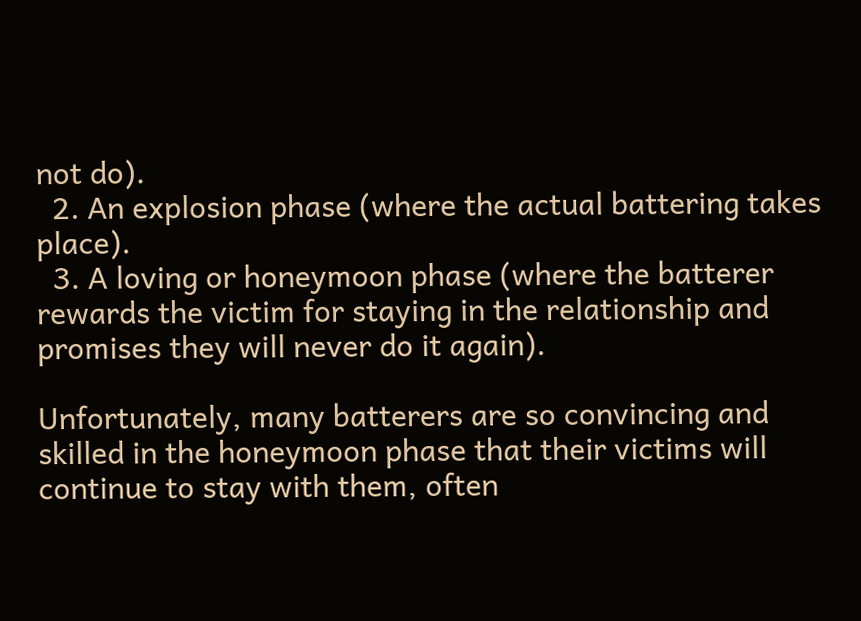not do).
  2. An explosion phase (where the actual battering takes place).
  3. A loving or honeymoon phase (where the batterer rewards the victim for staying in the relationship and promises they will never do it again).

Unfortunately, many batterers are so convincing and skilled in the honeymoon phase that their victims will continue to stay with them, often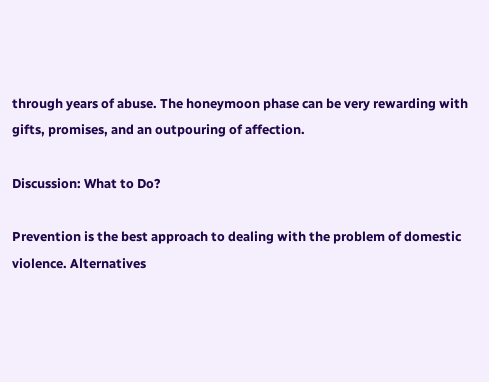through years of abuse. The honeymoon phase can be very rewarding with gifts, promises, and an outpouring of affection.

Discussion: What to Do?

Prevention is the best approach to dealing with the problem of domestic violence. Alternatives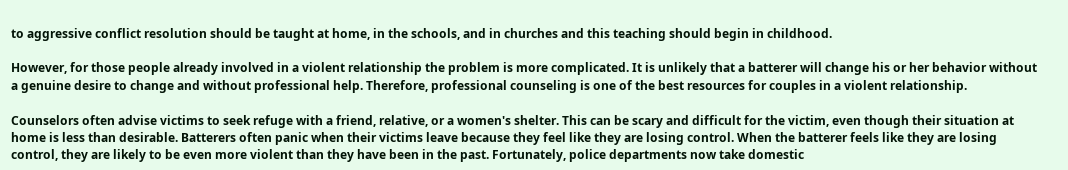to aggressive conflict resolution should be taught at home, in the schools, and in churches and this teaching should begin in childhood.

However, for those people already involved in a violent relationship the problem is more complicated. It is unlikely that a batterer will change his or her behavior without a genuine desire to change and without professional help. Therefore, professional counseling is one of the best resources for couples in a violent relationship.

Counselors often advise victims to seek refuge with a friend, relative, or a women's shelter. This can be scary and difficult for the victim, even though their situation at home is less than desirable. Batterers often panic when their victims leave because they feel like they are losing control. When the batterer feels like they are losing control, they are likely to be even more violent than they have been in the past. Fortunately, police departments now take domestic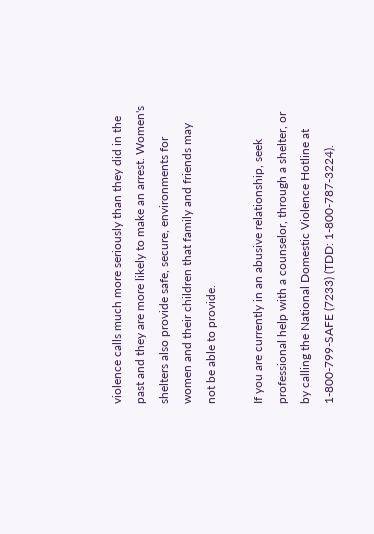violence calls much more seriously than they did in the past and they are more likely to make an arrest. Women's shelters also provide safe, secure, environments for women and their children that family and friends may not be able to provide.

If you are currently in an abusive relationship, seek professional help with a counselor, through a shelter, or by calling the National Domestic Violence Hotline at 1-800-799-SAFE (7233) (TDD: 1-800-787-3224).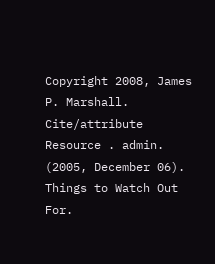Copyright 2008, James P. Marshall. Cite/attribute Resource . admin. (2005, December 06). Things to Watch Out For.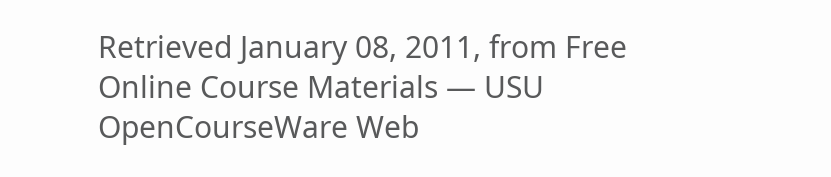Retrieved January 08, 2011, from Free Online Course Materials — USU OpenCourseWare Web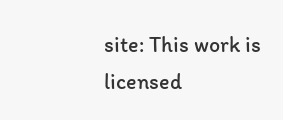site: This work is licensed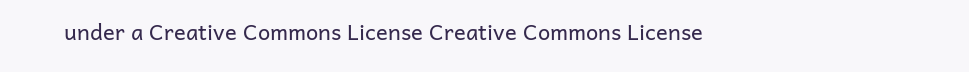under a Creative Commons License Creative Commons License